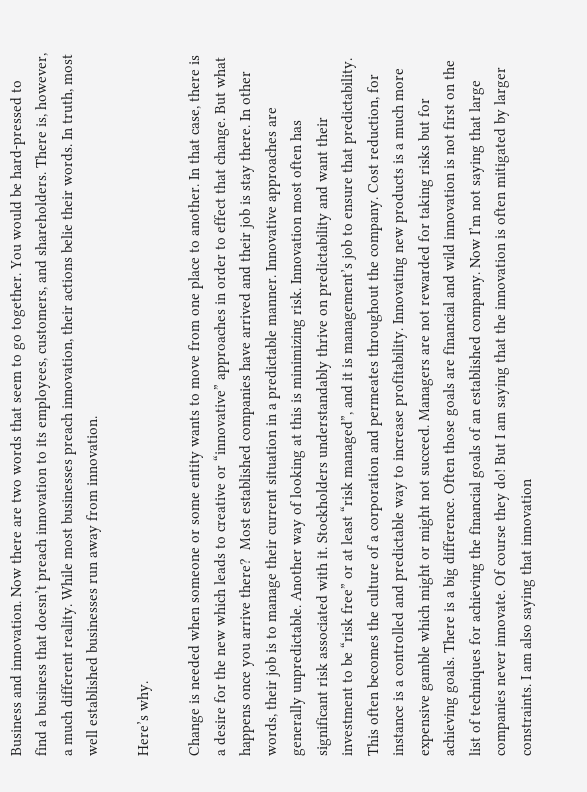Business and innovation. Now there are two words that seem to go together. You would be hard-pressed to find a business that doesn’t preach innovation to its employees, customers, and shareholders. There is, however, a much different reality. While most businesses preach innovation, their actions belie their words. In truth, most well established businesses run away from innovation.

Here’s why.

Change is needed when someone or some entity wants to move from one place to another. In that case, there is a desire for the new which leads to creative or “innovative” approaches in order to effect that change. But what happens once you arrive there?  Most established companies have arrived and their job is stay there. In other words, their job is to manage their current situation in a predictable manner. Innovative approaches are generally unpredictable. Another way of looking at this is minimizing risk. Innovation most often has significant risk associated with it. Stockholders understandably thrive on predictability and want their investment to be “risk free” or at least “risk managed”, and it is management’s job to ensure that predictability. This often becomes the culture of a corporation and permeates throughout the company. Cost reduction, for instance is a controlled and predictable way to increase profitability. Innovating new products is a much more expensive gamble which might or might not succeed. Managers are not rewarded for taking risks but for achieving goals. There is a big difference. Often those goals are financial and wild innovation is not first on the list of techniques for achieving the financial goals of an established company. Now I’m not saying that large companies never innovate. Of course they do! But I am saying that the innovation is often mitigated by larger constraints. I am also saying that innovation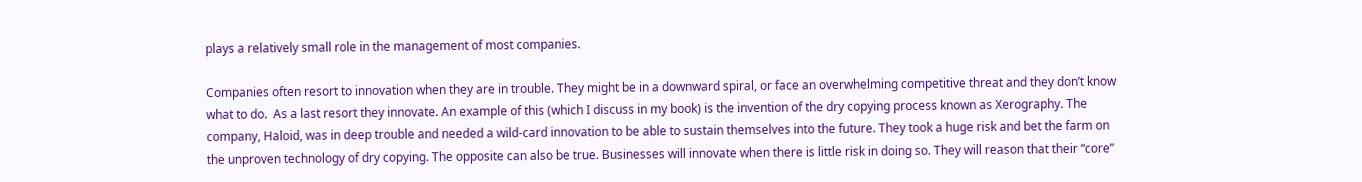plays a relatively small role in the management of most companies.

Companies often resort to innovation when they are in trouble. They might be in a downward spiral, or face an overwhelming competitive threat and they don’t know what to do.  As a last resort they innovate. An example of this (which I discuss in my book) is the invention of the dry copying process known as Xerography. The company, Haloid, was in deep trouble and needed a wild-card innovation to be able to sustain themselves into the future. They took a huge risk and bet the farm on the unproven technology of dry copying. The opposite can also be true. Businesses will innovate when there is little risk in doing so. They will reason that their “core”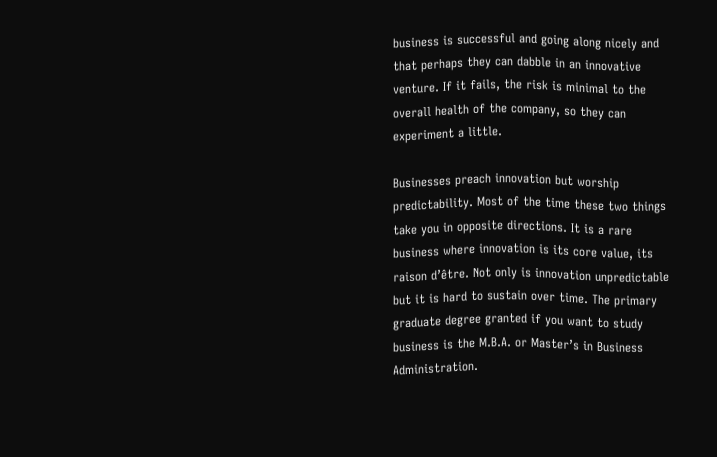business is successful and going along nicely and that perhaps they can dabble in an innovative venture. If it fails, the risk is minimal to the overall health of the company, so they can experiment a little.

Businesses preach innovation but worship predictability. Most of the time these two things take you in opposite directions. It is a rare business where innovation is its core value, its raison d’être. Not only is innovation unpredictable but it is hard to sustain over time. The primary graduate degree granted if you want to study business is the M.B.A. or Master’s in Business Administration.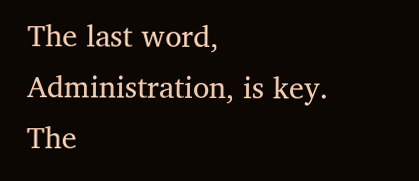The last word, Administration, is key. The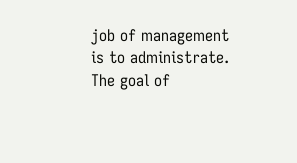job of management is to administrate. The goal of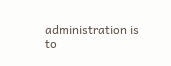administration is to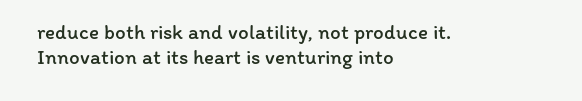reduce both risk and volatility, not produce it. Innovation at its heart is venturing into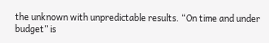the unknown with unpredictable results. “On time and under budget” is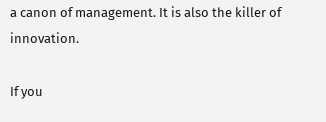a canon of management. It is also the killer of innovation.

If you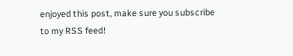enjoyed this post, make sure you subscribe to my RSS feed!